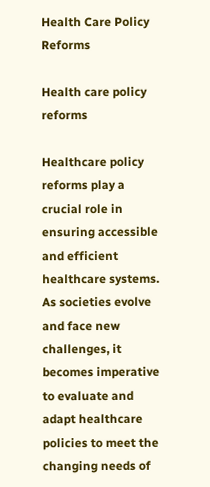Health Care Policy Reforms

Health care policy reforms

Healthcare policy reforms play a crucial role in ensuring accessible and efficient healthcare systems. As societies evolve and face new challenges, it becomes imperative to evaluate and adapt healthcare policies to meet the changing needs of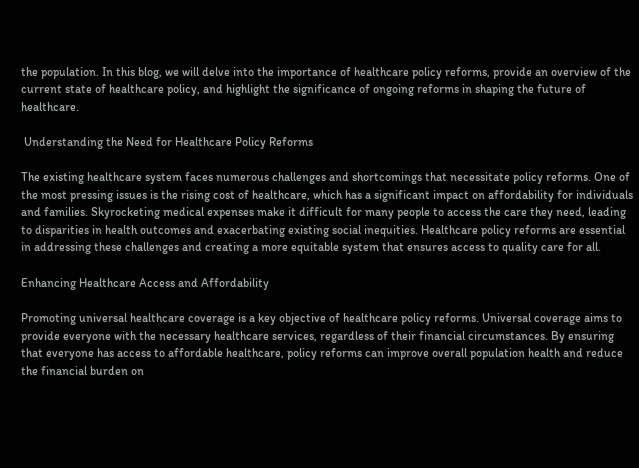the population. In this blog, we will delve into the importance of healthcare policy reforms, provide an overview of the current state of healthcare policy, and highlight the significance of ongoing reforms in shaping the future of healthcare.

 Understanding the Need for Healthcare Policy Reforms

The existing healthcare system faces numerous challenges and shortcomings that necessitate policy reforms. One of the most pressing issues is the rising cost of healthcare, which has a significant impact on affordability for individuals and families. Skyrocketing medical expenses make it difficult for many people to access the care they need, leading to disparities in health outcomes and exacerbating existing social inequities. Healthcare policy reforms are essential in addressing these challenges and creating a more equitable system that ensures access to quality care for all.

Enhancing Healthcare Access and Affordability

Promoting universal healthcare coverage is a key objective of healthcare policy reforms. Universal coverage aims to provide everyone with the necessary healthcare services, regardless of their financial circumstances. By ensuring that everyone has access to affordable healthcare, policy reforms can improve overall population health and reduce the financial burden on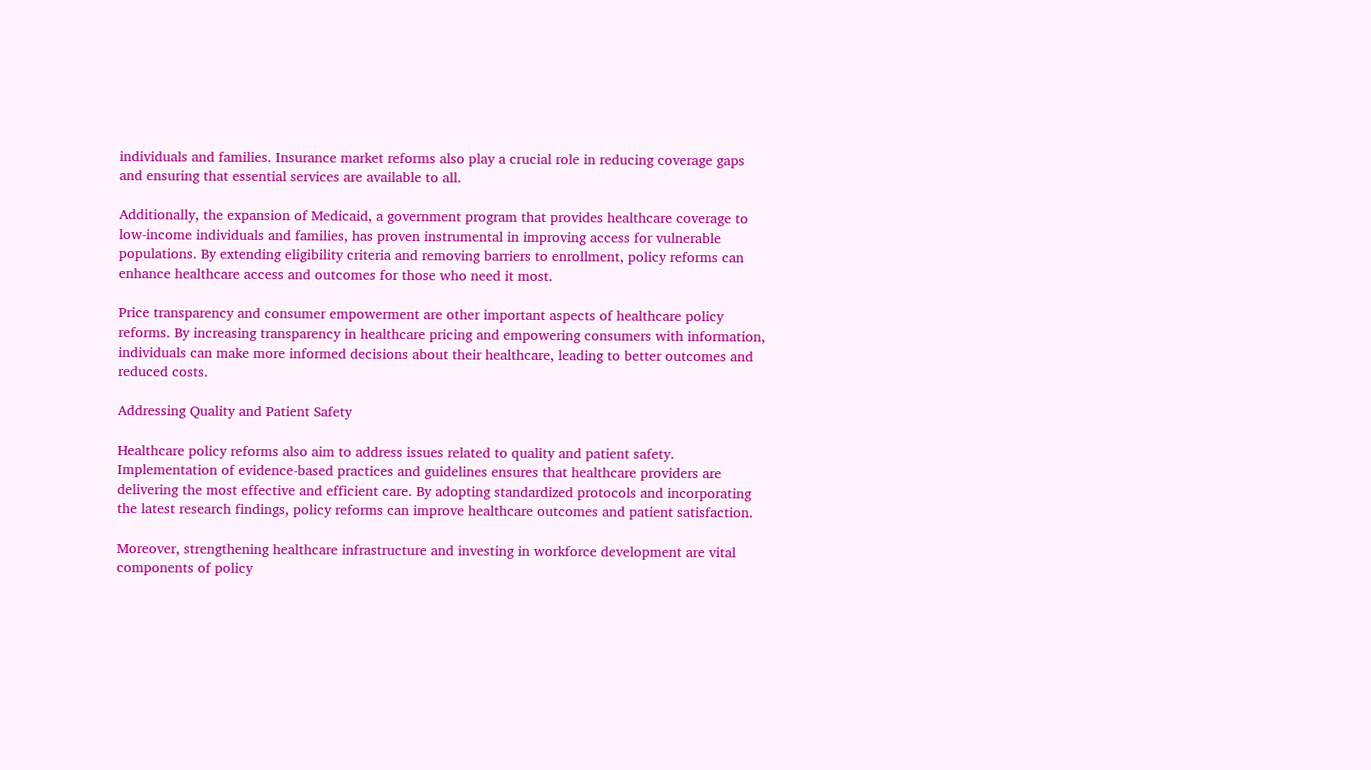individuals and families. Insurance market reforms also play a crucial role in reducing coverage gaps and ensuring that essential services are available to all.

Additionally, the expansion of Medicaid, a government program that provides healthcare coverage to low-income individuals and families, has proven instrumental in improving access for vulnerable populations. By extending eligibility criteria and removing barriers to enrollment, policy reforms can enhance healthcare access and outcomes for those who need it most.

Price transparency and consumer empowerment are other important aspects of healthcare policy reforms. By increasing transparency in healthcare pricing and empowering consumers with information, individuals can make more informed decisions about their healthcare, leading to better outcomes and reduced costs.

Addressing Quality and Patient Safety

Healthcare policy reforms also aim to address issues related to quality and patient safety. Implementation of evidence-based practices and guidelines ensures that healthcare providers are delivering the most effective and efficient care. By adopting standardized protocols and incorporating the latest research findings, policy reforms can improve healthcare outcomes and patient satisfaction.

Moreover, strengthening healthcare infrastructure and investing in workforce development are vital components of policy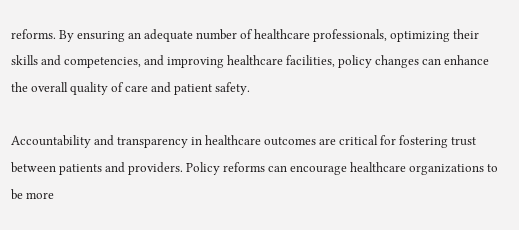reforms. By ensuring an adequate number of healthcare professionals, optimizing their skills and competencies, and improving healthcare facilities, policy changes can enhance the overall quality of care and patient safety.

Accountability and transparency in healthcare outcomes are critical for fostering trust between patients and providers. Policy reforms can encourage healthcare organizations to be more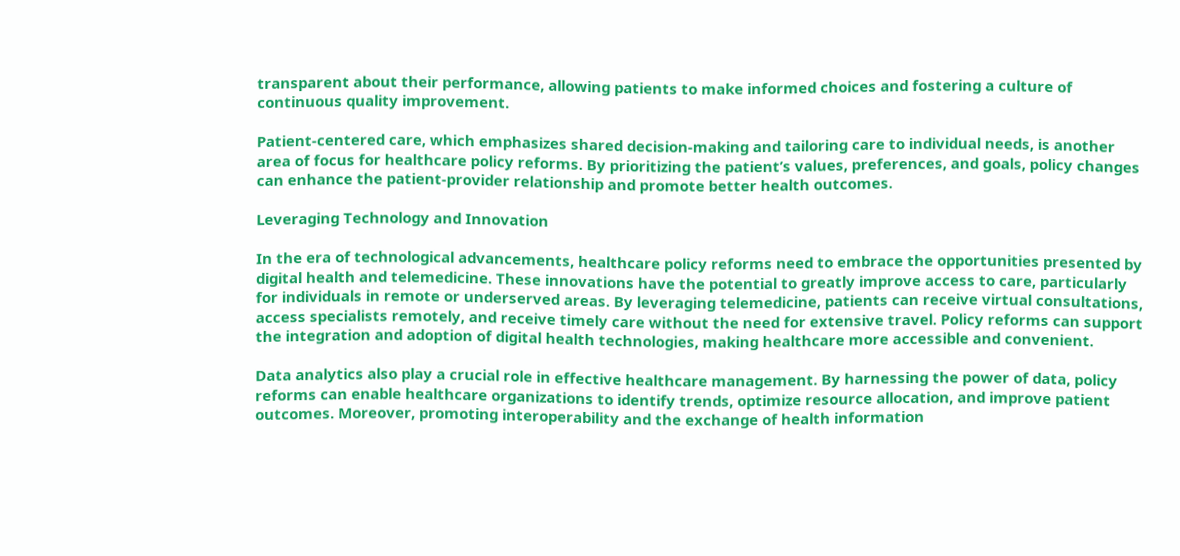transparent about their performance, allowing patients to make informed choices and fostering a culture of continuous quality improvement.

Patient-centered care, which emphasizes shared decision-making and tailoring care to individual needs, is another area of focus for healthcare policy reforms. By prioritizing the patient’s values, preferences, and goals, policy changes can enhance the patient-provider relationship and promote better health outcomes.

Leveraging Technology and Innovation

In the era of technological advancements, healthcare policy reforms need to embrace the opportunities presented by digital health and telemedicine. These innovations have the potential to greatly improve access to care, particularly for individuals in remote or underserved areas. By leveraging telemedicine, patients can receive virtual consultations, access specialists remotely, and receive timely care without the need for extensive travel. Policy reforms can support the integration and adoption of digital health technologies, making healthcare more accessible and convenient.

Data analytics also play a crucial role in effective healthcare management. By harnessing the power of data, policy reforms can enable healthcare organizations to identify trends, optimize resource allocation, and improve patient outcomes. Moreover, promoting interoperability and the exchange of health information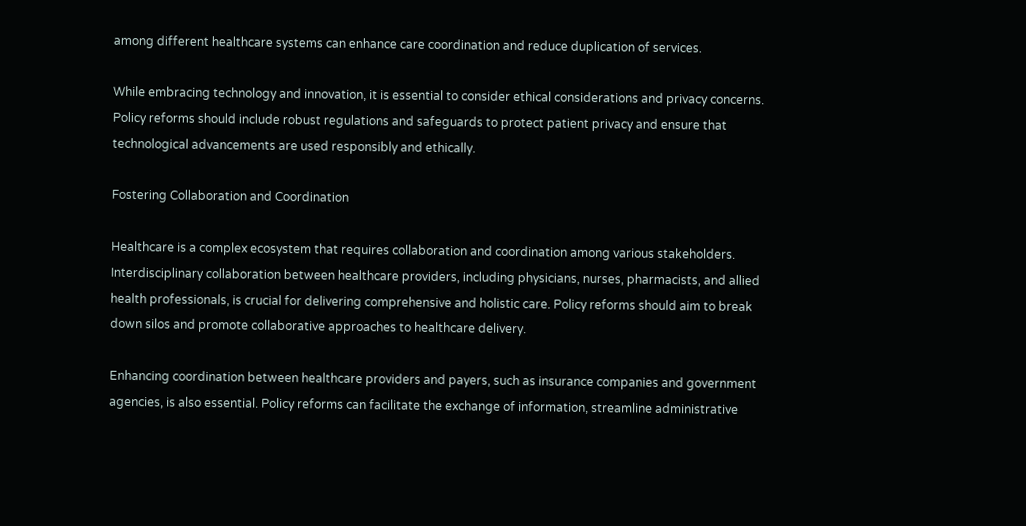among different healthcare systems can enhance care coordination and reduce duplication of services.

While embracing technology and innovation, it is essential to consider ethical considerations and privacy concerns. Policy reforms should include robust regulations and safeguards to protect patient privacy and ensure that technological advancements are used responsibly and ethically.

Fostering Collaboration and Coordination

Healthcare is a complex ecosystem that requires collaboration and coordination among various stakeholders. Interdisciplinary collaboration between healthcare providers, including physicians, nurses, pharmacists, and allied health professionals, is crucial for delivering comprehensive and holistic care. Policy reforms should aim to break down silos and promote collaborative approaches to healthcare delivery.

Enhancing coordination between healthcare providers and payers, such as insurance companies and government agencies, is also essential. Policy reforms can facilitate the exchange of information, streamline administrative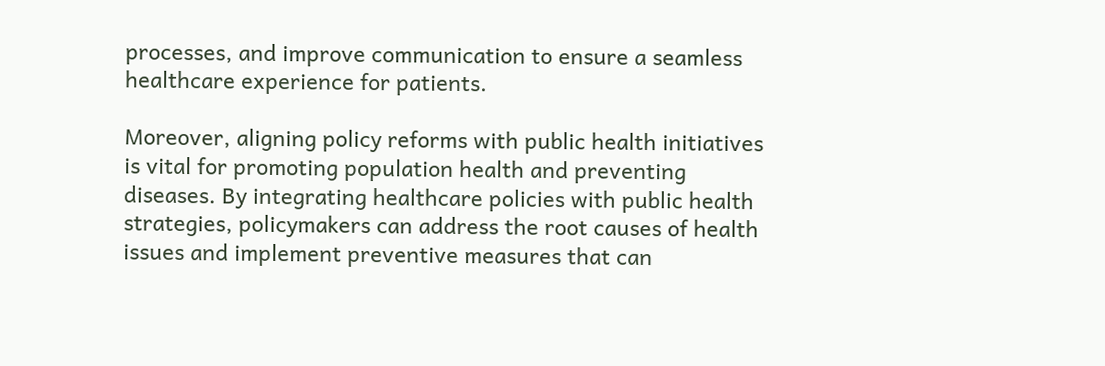processes, and improve communication to ensure a seamless healthcare experience for patients.

Moreover, aligning policy reforms with public health initiatives is vital for promoting population health and preventing diseases. By integrating healthcare policies with public health strategies, policymakers can address the root causes of health issues and implement preventive measures that can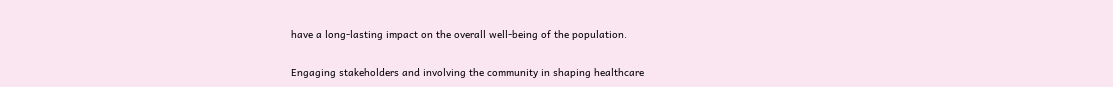have a long-lasting impact on the overall well-being of the population.

Engaging stakeholders and involving the community in shaping healthcare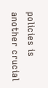policies is another crucial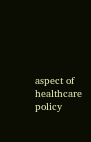aspect of healthcare policy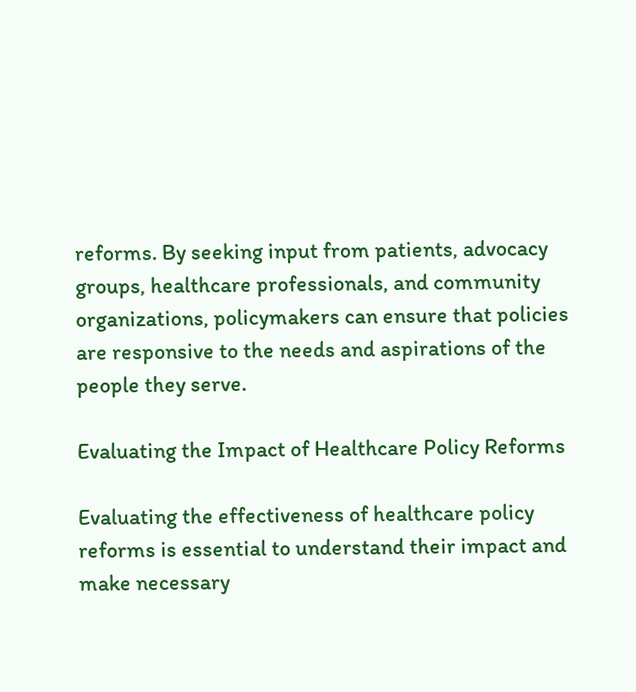reforms. By seeking input from patients, advocacy groups, healthcare professionals, and community organizations, policymakers can ensure that policies are responsive to the needs and aspirations of the people they serve.

Evaluating the Impact of Healthcare Policy Reforms

Evaluating the effectiveness of healthcare policy reforms is essential to understand their impact and make necessary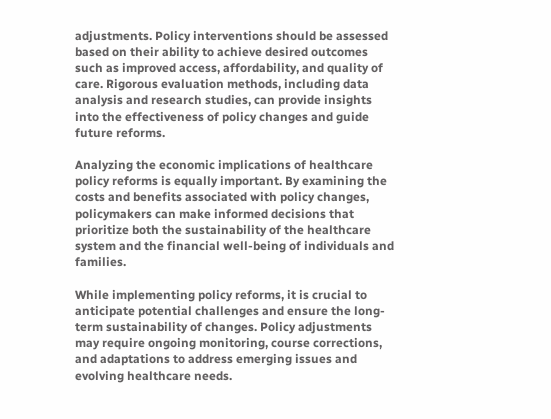adjustments. Policy interventions should be assessed based on their ability to achieve desired outcomes such as improved access, affordability, and quality of care. Rigorous evaluation methods, including data analysis and research studies, can provide insights into the effectiveness of policy changes and guide future reforms.

Analyzing the economic implications of healthcare policy reforms is equally important. By examining the costs and benefits associated with policy changes, policymakers can make informed decisions that prioritize both the sustainability of the healthcare system and the financial well-being of individuals and families.

While implementing policy reforms, it is crucial to anticipate potential challenges and ensure the long-term sustainability of changes. Policy adjustments may require ongoing monitoring, course corrections, and adaptations to address emerging issues and evolving healthcare needs.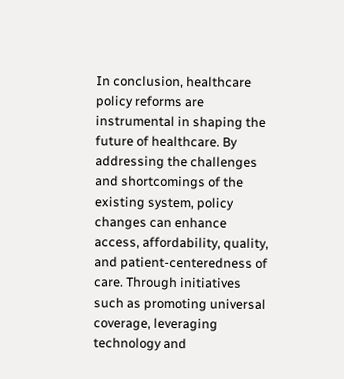In conclusion, healthcare policy reforms are instrumental in shaping the future of healthcare. By addressing the challenges and shortcomings of the existing system, policy changes can enhance access, affordability, quality, and patient-centeredness of care. Through initiatives such as promoting universal coverage, leveraging technology and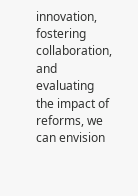innovation, fostering collaboration, and evaluating the impact of reforms, we can envision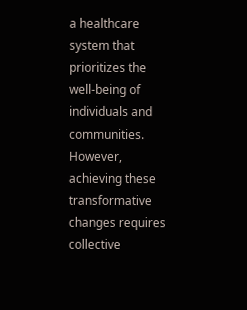a healthcare system that prioritizes the well-being of individuals and communities. However, achieving these transformative changes requires collective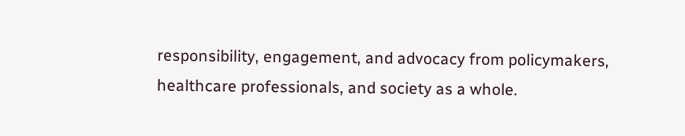responsibility, engagement, and advocacy from policymakers, healthcare professionals, and society as a whole.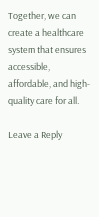Together, we can create a healthcare system that ensures accessible, affordable, and high-quality care for all.

Leave a Reply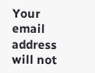Your email address will not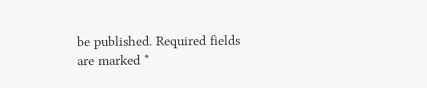be published. Required fields are marked *